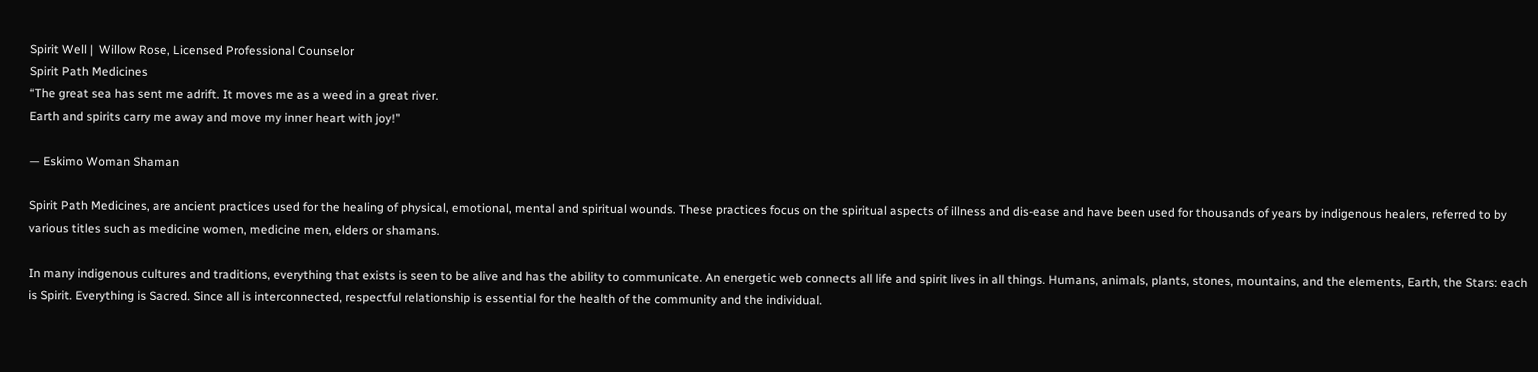Spirit Well |  Willow Rose, Licensed Professional Counselor
Spirit Path Medicines
“The great sea has sent me adrift. It moves me as a weed in a great river.
Earth and spirits carry me away and move my inner heart with joy!”

— Eskimo Woman Shaman

Spirit Path Medicines, are ancient practices used for the healing of physical, emotional, mental and spiritual wounds. These practices focus on the spiritual aspects of illness and dis-ease and have been used for thousands of years by indigenous healers, referred to by various titles such as medicine women, medicine men, elders or shamans.

In many indigenous cultures and traditions, everything that exists is seen to be alive and has the ability to communicate. An energetic web connects all life and spirit lives in all things. Humans, animals, plants, stones, mountains, and the elements, Earth, the Stars: each is Spirit. Everything is Sacred. Since all is interconnected, respectful relationship is essential for the health of the community and the individual.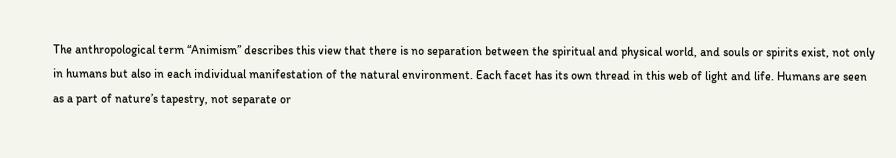The anthropological term “Animism” describes this view that there is no separation between the spiritual and physical world, and souls or spirits exist, not only in humans but also in each individual manifestation of the natural environment. Each facet has its own thread in this web of light and life. Humans are seen as a part of nature’s tapestry, not separate or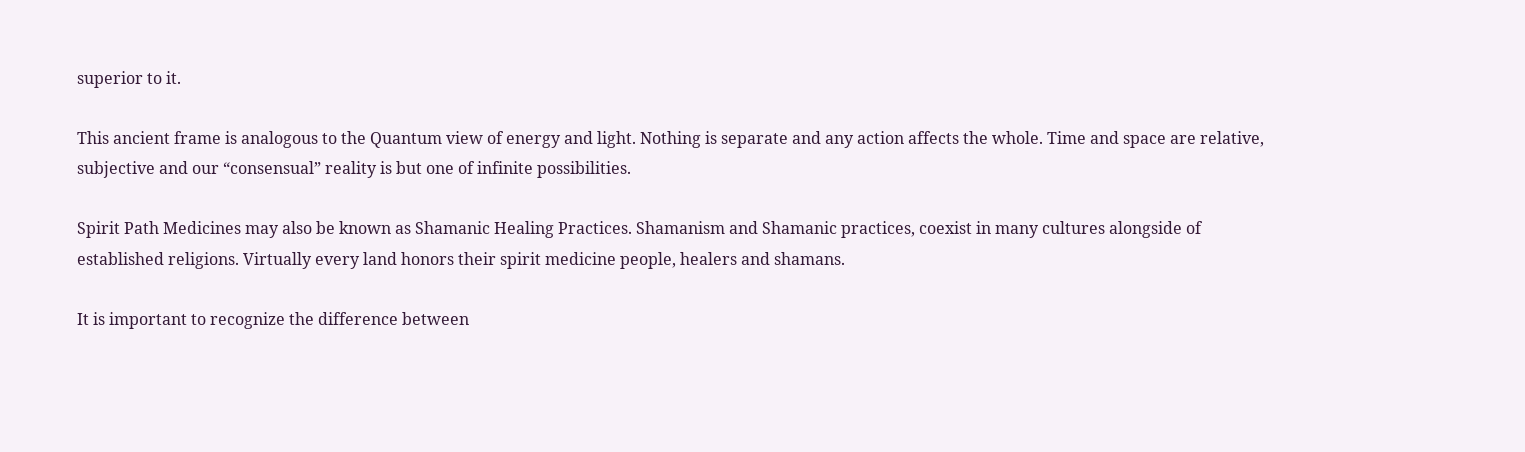superior to it.

This ancient frame is analogous to the Quantum view of energy and light. Nothing is separate and any action affects the whole. Time and space are relative, subjective and our “consensual” reality is but one of infinite possibilities.

Spirit Path Medicines may also be known as Shamanic Healing Practices. Shamanism and Shamanic practices, coexist in many cultures alongside of established religions. Virtually every land honors their spirit medicine people, healers and shamans.

It is important to recognize the difference between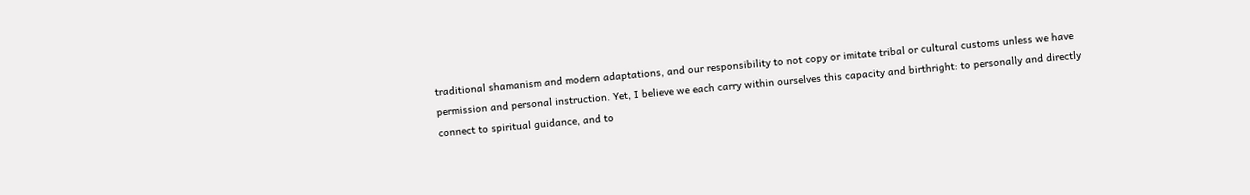traditional shamanism and modern adaptations, and our responsibility to not copy or imitate tribal or cultural customs unless we have permission and personal instruction. Yet, I believe we each carry within ourselves this capacity and birthright: to personally and directly connect to spiritual guidance, and to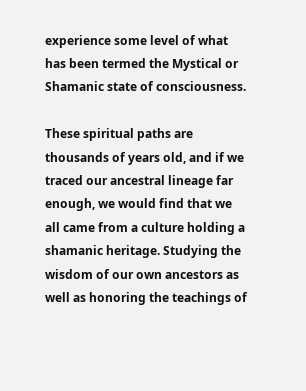experience some level of what has been termed the Mystical or Shamanic state of consciousness.

These spiritual paths are thousands of years old, and if we traced our ancestral lineage far enough, we would find that we all came from a culture holding a shamanic heritage. Studying the wisdom of our own ancestors as well as honoring the teachings of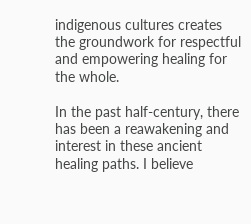indigenous cultures creates the groundwork for respectful and empowering healing for the whole.

In the past half-century, there has been a reawakening and interest in these ancient healing paths. I believe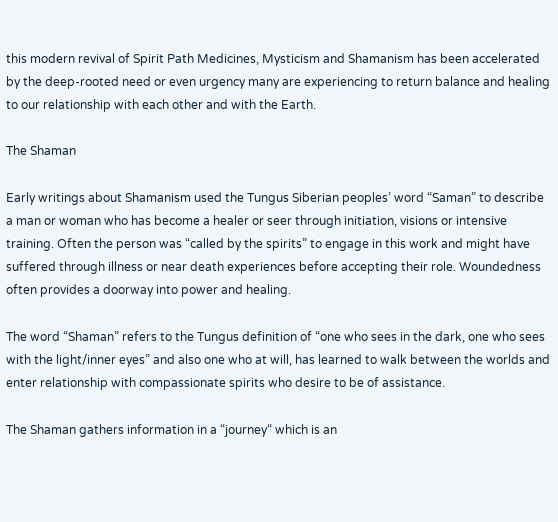this modern revival of Spirit Path Medicines, Mysticism and Shamanism has been accelerated by the deep-rooted need or even urgency many are experiencing to return balance and healing to our relationship with each other and with the Earth.

The Shaman

Early writings about Shamanism used the Tungus Siberian peoples’ word “Saman” to describe a man or woman who has become a healer or seer through initiation, visions or intensive training. Often the person was “called by the spirits” to engage in this work and might have suffered through illness or near death experiences before accepting their role. Woundedness often provides a doorway into power and healing.

The word “Shaman” refers to the Tungus definition of “one who sees in the dark, one who sees with the light/inner eyes” and also one who at will, has learned to walk between the worlds and enter relationship with compassionate spirits who desire to be of assistance.

The Shaman gathers information in a “journey“ which is an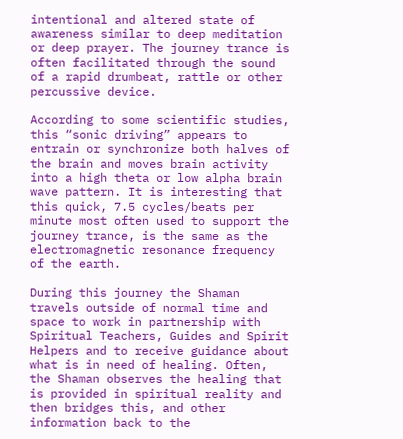intentional and altered state of awareness similar to deep meditation or deep prayer. The journey trance is often facilitated through the sound of a rapid drumbeat, rattle or other percussive device.

According to some scientific studies, this “sonic driving” appears to entrain or synchronize both halves of the brain and moves brain activity into a high theta or low alpha brain wave pattern. It is interesting that this quick, 7.5 cycles/beats per minute most often used to support the journey trance, is the same as the electromagnetic resonance frequency of the earth.

During this journey the Shaman travels outside of normal time and space to work in partnership with Spiritual Teachers, Guides and Spirit Helpers and to receive guidance about what is in need of healing. Often, the Shaman observes the healing that is provided in spiritual reality and then bridges this, and other information back to the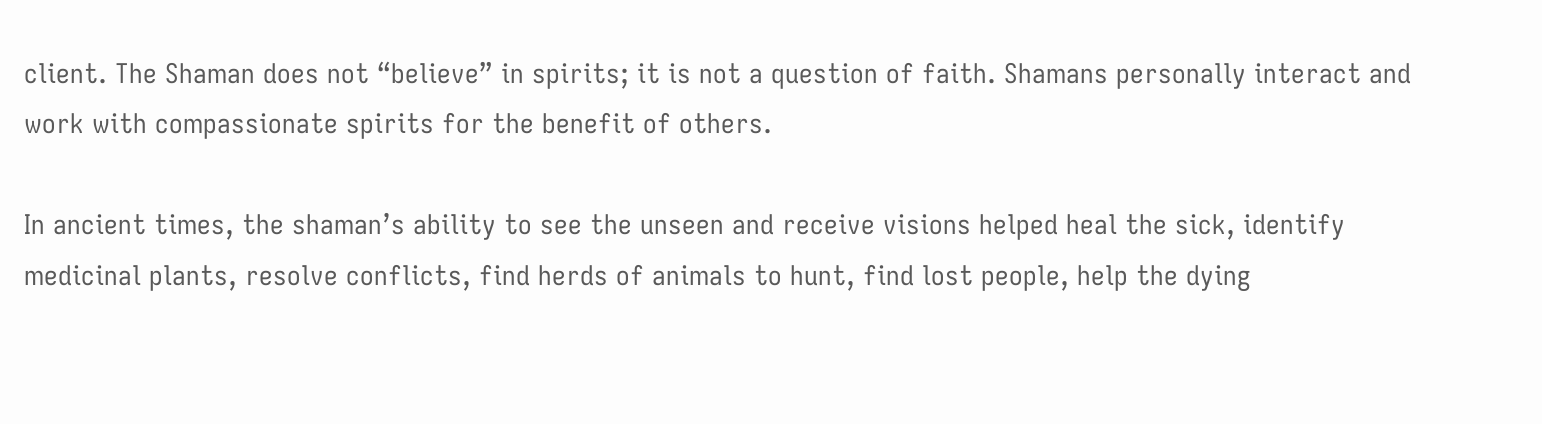client. The Shaman does not “believe” in spirits; it is not a question of faith. Shamans personally interact and work with compassionate spirits for the benefit of others.

In ancient times, the shaman’s ability to see the unseen and receive visions helped heal the sick, identify medicinal plants, resolve conflicts, find herds of animals to hunt, find lost people, help the dying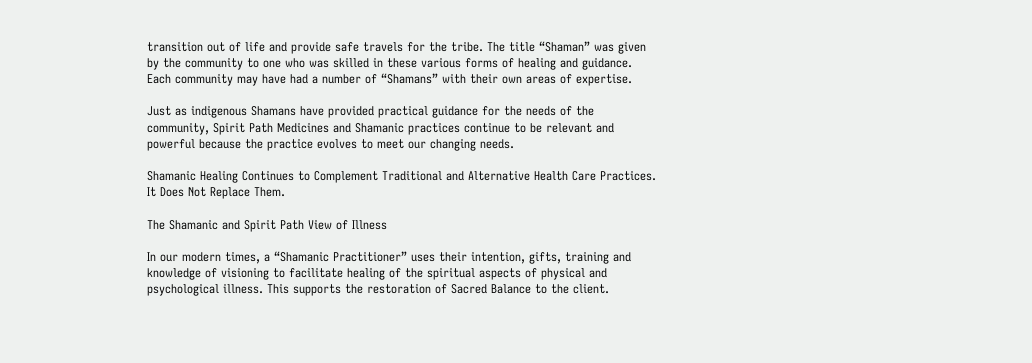transition out of life and provide safe travels for the tribe. The title “Shaman” was given by the community to one who was skilled in these various forms of healing and guidance. Each community may have had a number of “Shamans” with their own areas of expertise.

Just as indigenous Shamans have provided practical guidance for the needs of the community, Spirit Path Medicines and Shamanic practices continue to be relevant and powerful because the practice evolves to meet our changing needs.

Shamanic Healing Continues to Complement Traditional and Alternative Health Care Practices. It Does Not Replace Them.

The Shamanic and Spirit Path View of Illness

In our modern times, a “Shamanic Practitioner” uses their intention, gifts, training and knowledge of visioning to facilitate healing of the spiritual aspects of physical and psychological illness. This supports the restoration of Sacred Balance to the client.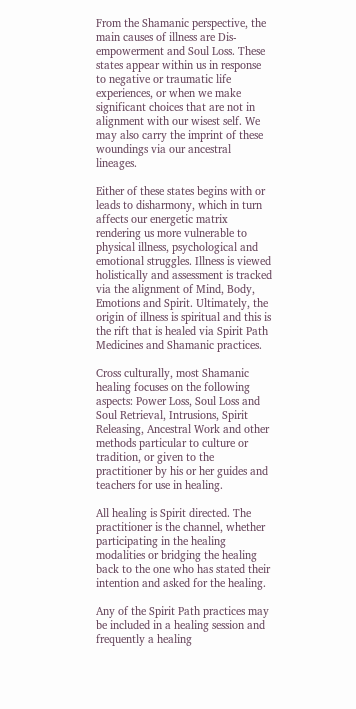From the Shamanic perspective, the main causes of illness are Dis-empowerment and Soul Loss. These states appear within us in response to negative or traumatic life experiences, or when we make significant choices that are not in alignment with our wisest self. We may also carry the imprint of these woundings via our ancestral lineages.

Either of these states begins with or leads to disharmony, which in turn affects our energetic matrix rendering us more vulnerable to physical illness, psychological and emotional struggles. Illness is viewed holistically and assessment is tracked via the alignment of Mind, Body, Emotions and Spirit. Ultimately, the origin of illness is spiritual and this is the rift that is healed via Spirit Path Medicines and Shamanic practices.

Cross culturally, most Shamanic healing focuses on the following aspects: Power Loss, Soul Loss and Soul Retrieval, Intrusions, Spirit Releasing, Ancestral Work and other methods particular to culture or tradition, or given to the practitioner by his or her guides and teachers for use in healing.

All healing is Spirit directed. The practitioner is the channel, whether participating in the healing modalities or bridging the healing back to the one who has stated their intention and asked for the healing.

Any of the Spirit Path practices may be included in a healing session and frequently a healing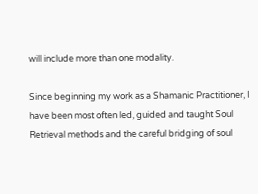will include more than one modality.

Since beginning my work as a Shamanic Practitioner, I have been most often led, guided and taught Soul Retrieval methods and the careful bridging of soul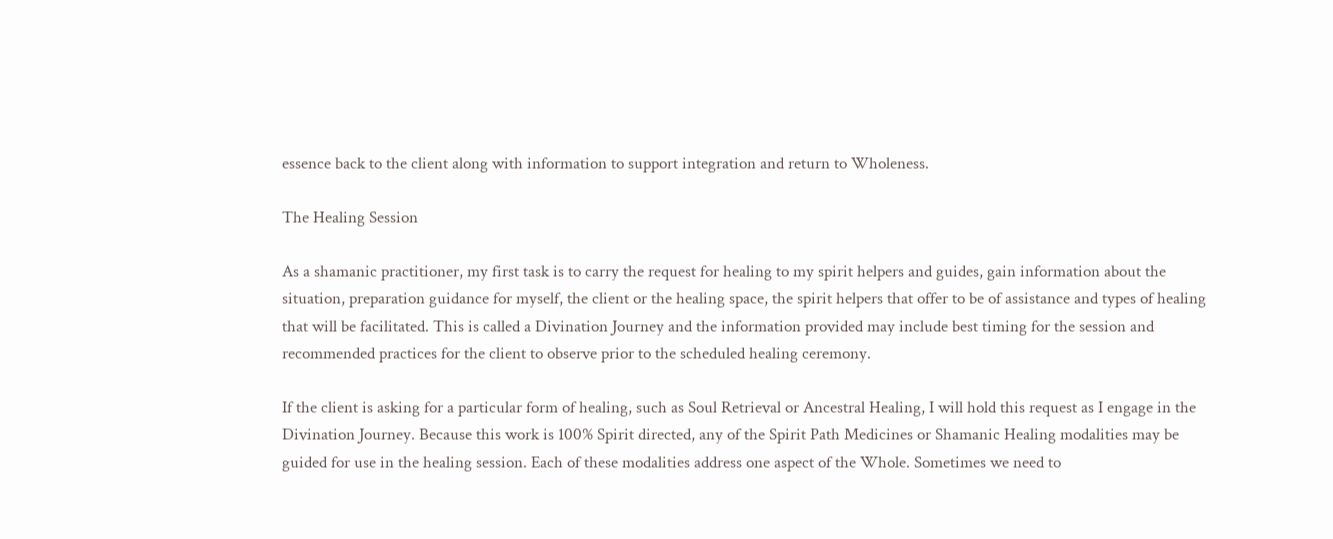essence back to the client along with information to support integration and return to Wholeness.

The Healing Session

As a shamanic practitioner, my first task is to carry the request for healing to my spirit helpers and guides, gain information about the situation, preparation guidance for myself, the client or the healing space, the spirit helpers that offer to be of assistance and types of healing that will be facilitated. This is called a Divination Journey and the information provided may include best timing for the session and recommended practices for the client to observe prior to the scheduled healing ceremony.

If the client is asking for a particular form of healing, such as Soul Retrieval or Ancestral Healing, I will hold this request as I engage in the Divination Journey. Because this work is 100% Spirit directed, any of the Spirit Path Medicines or Shamanic Healing modalities may be guided for use in the healing session. Each of these modalities address one aspect of the Whole. Sometimes we need to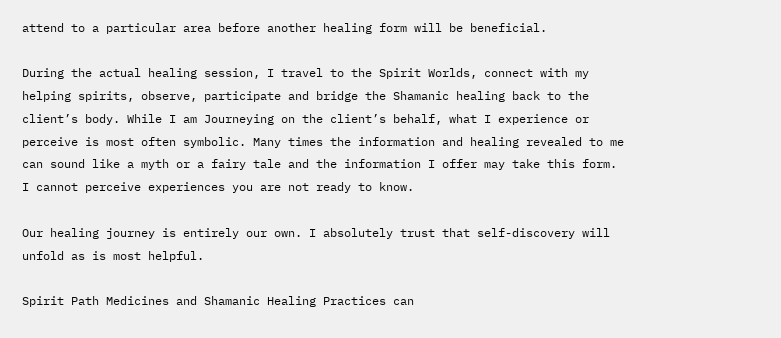attend to a particular area before another healing form will be beneficial.

During the actual healing session, I travel to the Spirit Worlds, connect with my helping spirits, observe, participate and bridge the Shamanic healing back to the client’s body. While I am Journeying on the client’s behalf, what I experience or perceive is most often symbolic. Many times the information and healing revealed to me can sound like a myth or a fairy tale and the information I offer may take this form. I cannot perceive experiences you are not ready to know.

Our healing journey is entirely our own. I absolutely trust that self-discovery will unfold as is most helpful.

Spirit Path Medicines and Shamanic Healing Practices can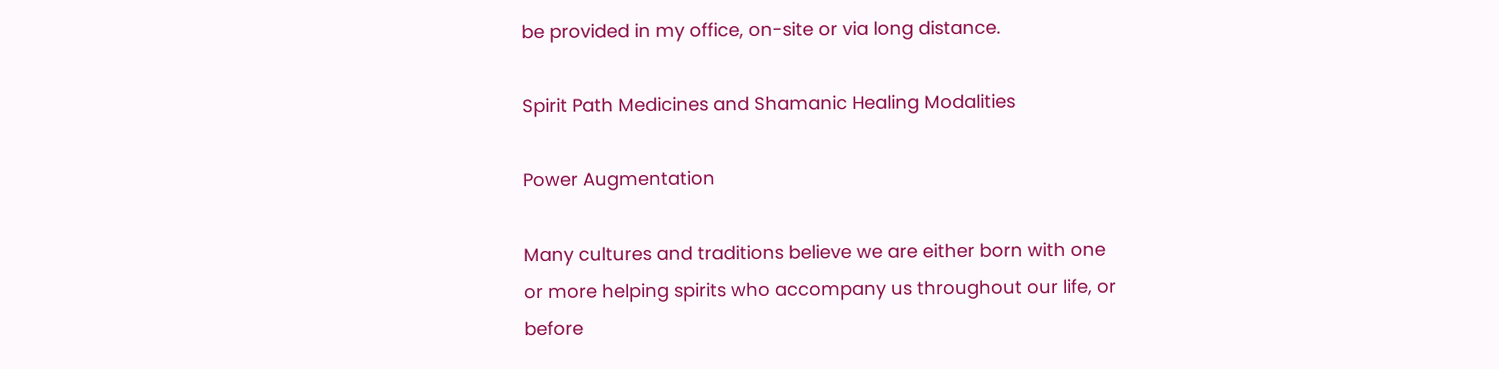be provided in my office, on-site or via long distance.

Spirit Path Medicines and Shamanic Healing Modalities

Power Augmentation

Many cultures and traditions believe we are either born with one or more helping spirits who accompany us throughout our life, or before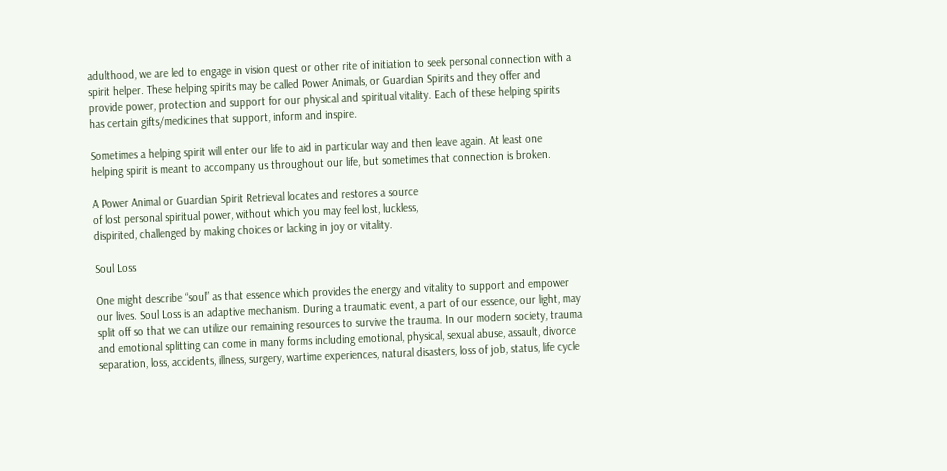adulthood, we are led to engage in vision quest or other rite of initiation to seek personal connection with a spirit helper. These helping spirits may be called Power Animals, or Guardian Spirits and they offer and provide power, protection and support for our physical and spiritual vitality. Each of these helping spirits has certain gifts/medicines that support, inform and inspire.

Sometimes a helping spirit will enter our life to aid in particular way and then leave again. At least one helping spirit is meant to accompany us throughout our life, but sometimes that connection is broken.

A Power Animal or Guardian Spirit Retrieval locates and restores a source
of lost personal spiritual power, without which you may feel lost, luckless,
dispirited, challenged by making choices or lacking in joy or vitality.

Soul Loss

One might describe “soul” as that essence which provides the energy and vitality to support and empower our lives. Soul Loss is an adaptive mechanism. During a traumatic event, a part of our essence, our light, may split off so that we can utilize our remaining resources to survive the trauma. In our modern society, trauma and emotional splitting can come in many forms including emotional, physical, sexual abuse, assault, divorce separation, loss, accidents, illness, surgery, wartime experiences, natural disasters, loss of job, status, life cycle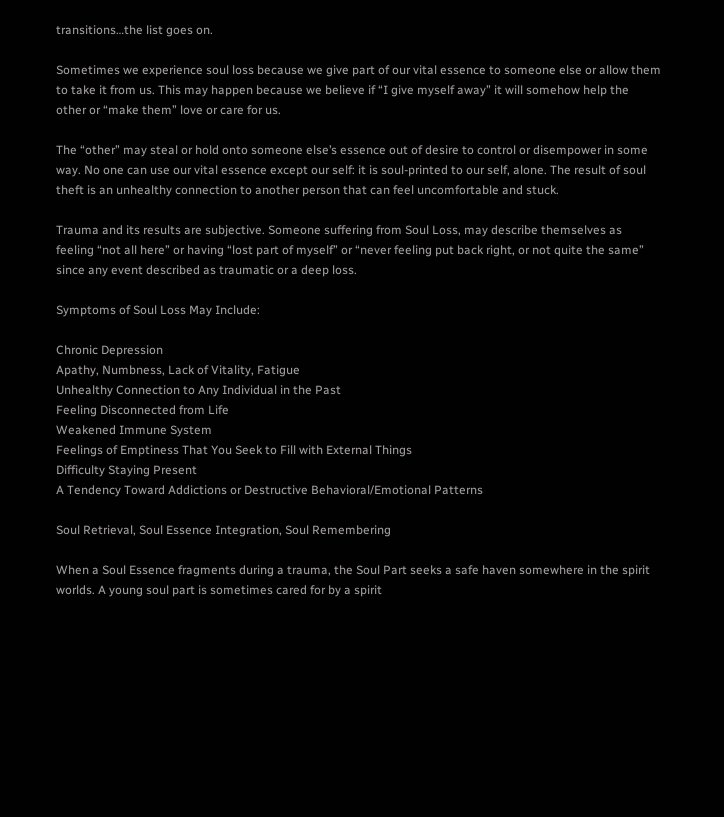transitions…the list goes on.

Sometimes we experience soul loss because we give part of our vital essence to someone else or allow them to take it from us. This may happen because we believe if “I give myself away” it will somehow help the other or “make them” love or care for us.

The “other” may steal or hold onto someone else’s essence out of desire to control or disempower in some way. No one can use our vital essence except our self: it is soul-printed to our self, alone. The result of soul theft is an unhealthy connection to another person that can feel uncomfortable and stuck.

Trauma and its results are subjective. Someone suffering from Soul Loss, may describe themselves as feeling “not all here” or having “lost part of myself” or “never feeling put back right, or not quite the same” since any event described as traumatic or a deep loss.

Symptoms of Soul Loss May Include:

Chronic Depression
Apathy, Numbness, Lack of Vitality, Fatigue
Unhealthy Connection to Any Individual in the Past
Feeling Disconnected from Life
Weakened Immune System
Feelings of Emptiness That You Seek to Fill with External Things
Difficulty Staying Present
A Tendency Toward Addictions or Destructive Behavioral/Emotional Patterns

Soul Retrieval, Soul Essence Integration, Soul Remembering

When a Soul Essence fragments during a trauma, the Soul Part seeks a safe haven somewhere in the spirit worlds. A young soul part is sometimes cared for by a spirit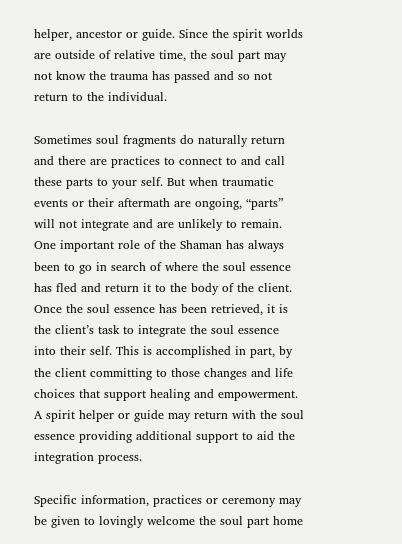helper, ancestor or guide. Since the spirit worlds are outside of relative time, the soul part may not know the trauma has passed and so not return to the individual.

Sometimes soul fragments do naturally return and there are practices to connect to and call these parts to your self. But when traumatic events or their aftermath are ongoing, “parts” will not integrate and are unlikely to remain. One important role of the Shaman has always been to go in search of where the soul essence has fled and return it to the body of the client. Once the soul essence has been retrieved, it is the client’s task to integrate the soul essence into their self. This is accomplished in part, by the client committing to those changes and life choices that support healing and empowerment. A spirit helper or guide may return with the soul essence providing additional support to aid the integration process.

Specific information, practices or ceremony may be given to lovingly welcome the soul part home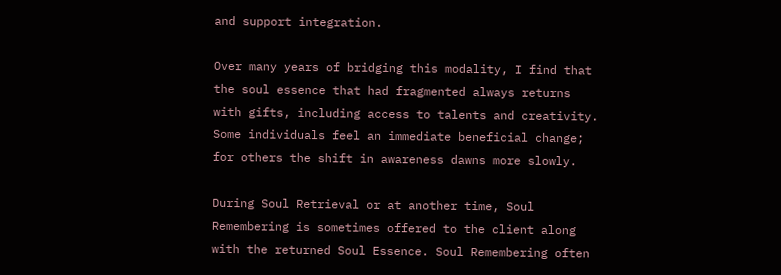and support integration.

Over many years of bridging this modality, I find that the soul essence that had fragmented always returns with gifts, including access to talents and creativity. Some individuals feel an immediate beneficial change; for others the shift in awareness dawns more slowly.

During Soul Retrieval or at another time, Soul Remembering is sometimes offered to the client along with the returned Soul Essence. Soul Remembering often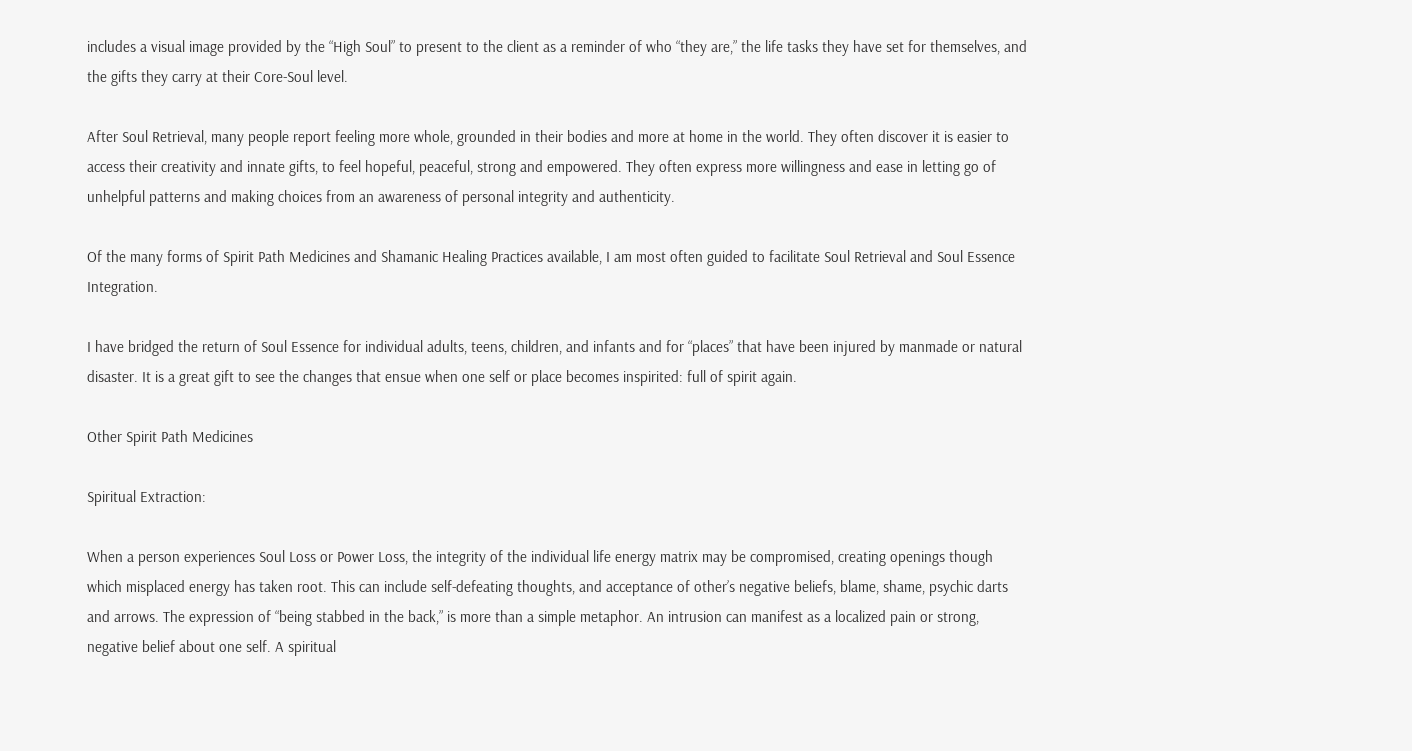includes a visual image provided by the “High Soul” to present to the client as a reminder of who “they are,” the life tasks they have set for themselves, and the gifts they carry at their Core-Soul level.

After Soul Retrieval, many people report feeling more whole, grounded in their bodies and more at home in the world. They often discover it is easier to access their creativity and innate gifts, to feel hopeful, peaceful, strong and empowered. They often express more willingness and ease in letting go of unhelpful patterns and making choices from an awareness of personal integrity and authenticity.

Of the many forms of Spirit Path Medicines and Shamanic Healing Practices available, I am most often guided to facilitate Soul Retrieval and Soul Essence Integration.

I have bridged the return of Soul Essence for individual adults, teens, children, and infants and for “places” that have been injured by manmade or natural disaster. It is a great gift to see the changes that ensue when one self or place becomes inspirited: full of spirit again.

Other Spirit Path Medicines

Spiritual Extraction:

When a person experiences Soul Loss or Power Loss, the integrity of the individual life energy matrix may be compromised, creating openings though which misplaced energy has taken root. This can include self-defeating thoughts, and acceptance of other’s negative beliefs, blame, shame, psychic darts and arrows. The expression of “being stabbed in the back,” is more than a simple metaphor. An intrusion can manifest as a localized pain or strong, negative belief about one self. A spiritual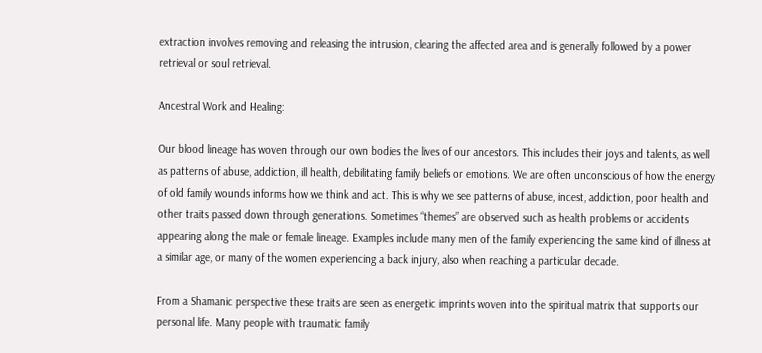extraction involves removing and releasing the intrusion, clearing the affected area and is generally followed by a power retrieval or soul retrieval.

Ancestral Work and Healing:

Our blood lineage has woven through our own bodies the lives of our ancestors. This includes their joys and talents, as well as patterns of abuse, addiction, ill health, debilitating family beliefs or emotions. We are often unconscious of how the energy of old family wounds informs how we think and act. This is why we see patterns of abuse, incest, addiction, poor health and other traits passed down through generations. Sometimes “themes” are observed such as health problems or accidents appearing along the male or female lineage. Examples include many men of the family experiencing the same kind of illness at a similar age, or many of the women experiencing a back injury, also when reaching a particular decade.

From a Shamanic perspective these traits are seen as energetic imprints woven into the spiritual matrix that supports our personal life. Many people with traumatic family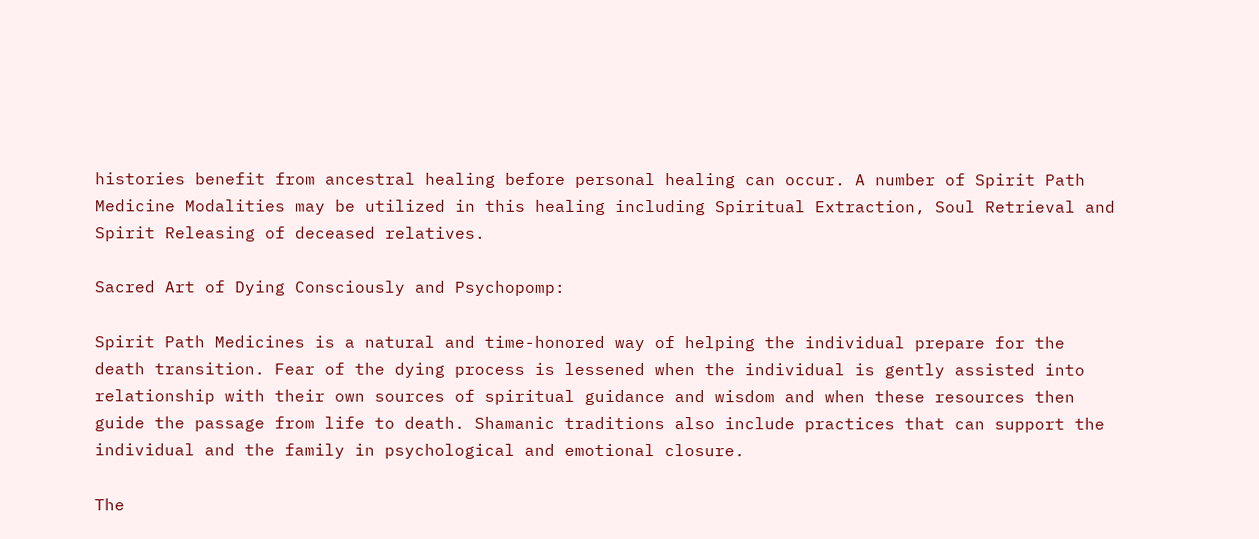histories benefit from ancestral healing before personal healing can occur. A number of Spirit Path Medicine Modalities may be utilized in this healing including Spiritual Extraction, Soul Retrieval and Spirit Releasing of deceased relatives.

Sacred Art of Dying Consciously and Psychopomp:

Spirit Path Medicines is a natural and time-honored way of helping the individual prepare for the death transition. Fear of the dying process is lessened when the individual is gently assisted into relationship with their own sources of spiritual guidance and wisdom and when these resources then guide the passage from life to death. Shamanic traditions also include practices that can support the individual and the family in psychological and emotional closure.

The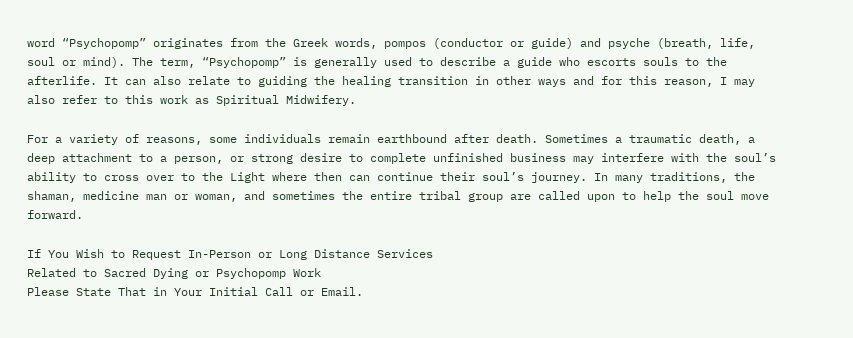word “Psychopomp” originates from the Greek words, pompos (conductor or guide) and psyche (breath, life, soul or mind). The term, “Psychopomp” is generally used to describe a guide who escorts souls to the afterlife. It can also relate to guiding the healing transition in other ways and for this reason, I may also refer to this work as Spiritual Midwifery.

For a variety of reasons, some individuals remain earthbound after death. Sometimes a traumatic death, a deep attachment to a person, or strong desire to complete unfinished business may interfere with the soul’s ability to cross over to the Light where then can continue their soul’s journey. In many traditions, the shaman, medicine man or woman, and sometimes the entire tribal group are called upon to help the soul move forward.

If You Wish to Request In-Person or Long Distance Services
Related to Sacred Dying or Psychopomp Work
Please State That in Your Initial Call or Email.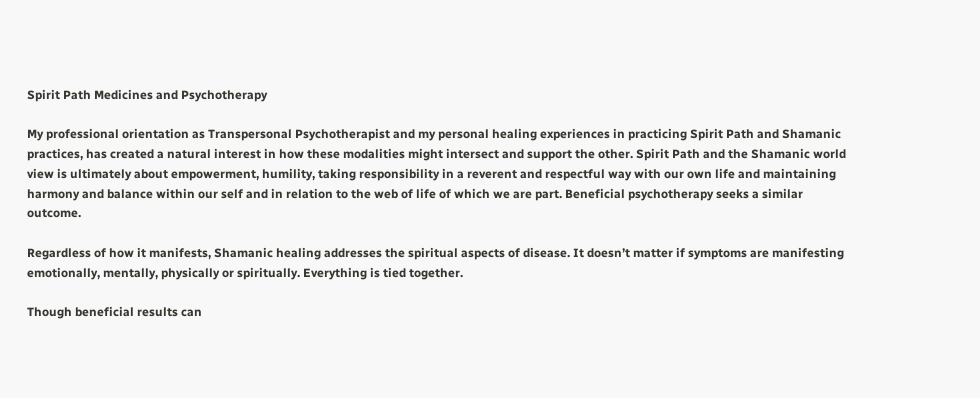Spirit Path Medicines and Psychotherapy

My professional orientation as Transpersonal Psychotherapist and my personal healing experiences in practicing Spirit Path and Shamanic practices, has created a natural interest in how these modalities might intersect and support the other. Spirit Path and the Shamanic world view is ultimately about empowerment, humility, taking responsibility in a reverent and respectful way with our own life and maintaining harmony and balance within our self and in relation to the web of life of which we are part. Beneficial psychotherapy seeks a similar outcome.

Regardless of how it manifests, Shamanic healing addresses the spiritual aspects of disease. It doesn’t matter if symptoms are manifesting emotionally, mentally, physically or spiritually. Everything is tied together.

Though beneficial results can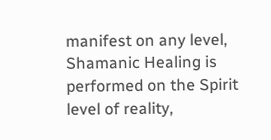manifest on any level, Shamanic Healing is performed on the Spirit level of reality,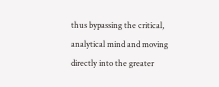thus bypassing the critical, analytical mind and moving directly into the greater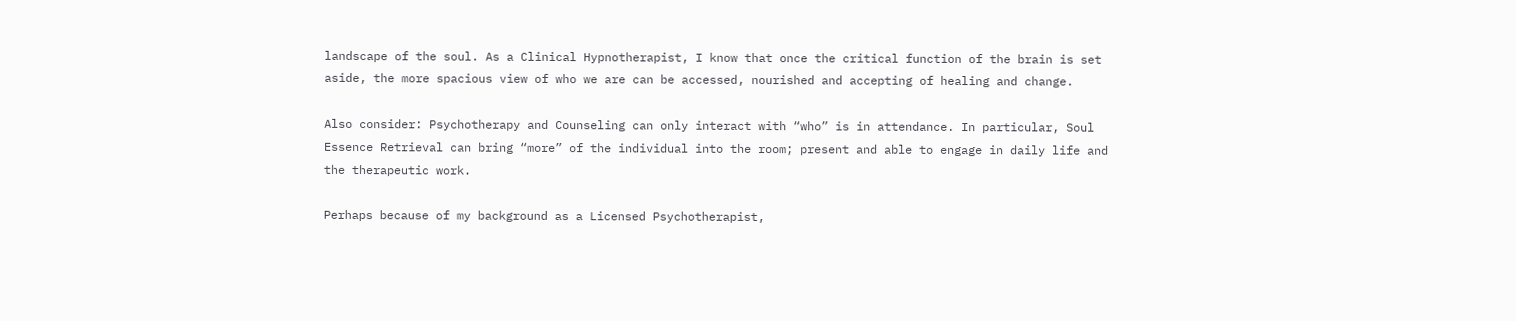landscape of the soul. As a Clinical Hypnotherapist, I know that once the critical function of the brain is set aside, the more spacious view of who we are can be accessed, nourished and accepting of healing and change.

Also consider: Psychotherapy and Counseling can only interact with “who” is in attendance. In particular, Soul Essence Retrieval can bring “more” of the individual into the room; present and able to engage in daily life and the therapeutic work.

Perhaps because of my background as a Licensed Psychotherapist,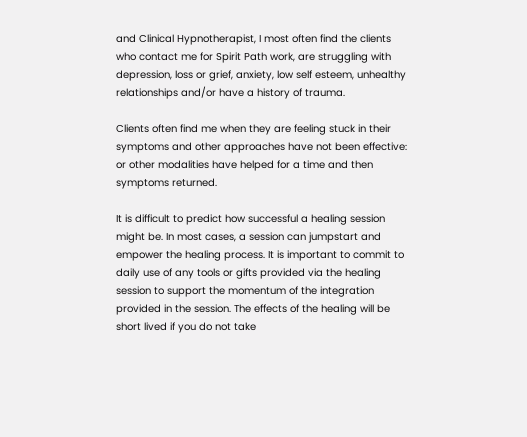and Clinical Hypnotherapist, I most often find the clients who contact me for Spirit Path work, are struggling with depression, loss or grief, anxiety, low self esteem, unhealthy relationships and/or have a history of trauma.

Clients often find me when they are feeling stuck in their symptoms and other approaches have not been effective: or other modalities have helped for a time and then symptoms returned.

It is difficult to predict how successful a healing session might be. In most cases, a session can jumpstart and empower the healing process. It is important to commit to daily use of any tools or gifts provided via the healing session to support the momentum of the integration provided in the session. The effects of the healing will be short lived if you do not take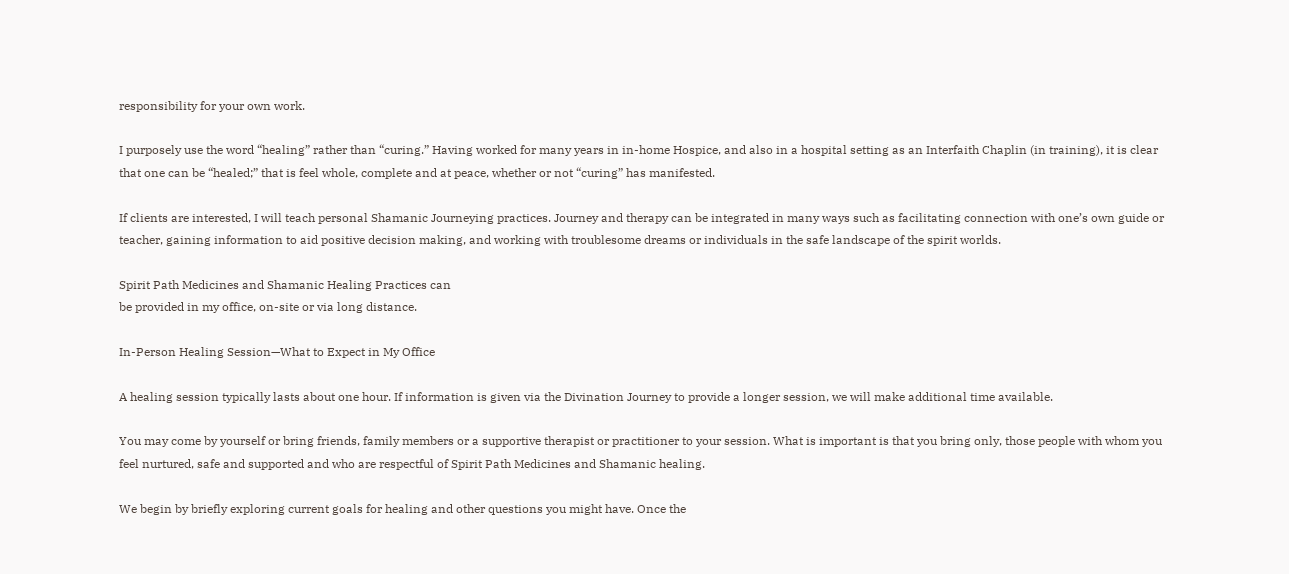responsibility for your own work.

I purposely use the word “healing” rather than “curing.” Having worked for many years in in-home Hospice, and also in a hospital setting as an Interfaith Chaplin (in training), it is clear that one can be “healed;” that is feel whole, complete and at peace, whether or not “curing” has manifested.

If clients are interested, I will teach personal Shamanic Journeying practices. Journey and therapy can be integrated in many ways such as facilitating connection with one’s own guide or teacher, gaining information to aid positive decision making, and working with troublesome dreams or individuals in the safe landscape of the spirit worlds.

Spirit Path Medicines and Shamanic Healing Practices can
be provided in my office, on-site or via long distance.

In-Person Healing Session—What to Expect in My Office

A healing session typically lasts about one hour. If information is given via the Divination Journey to provide a longer session, we will make additional time available.

You may come by yourself or bring friends, family members or a supportive therapist or practitioner to your session. What is important is that you bring only, those people with whom you feel nurtured, safe and supported and who are respectful of Spirit Path Medicines and Shamanic healing.

We begin by briefly exploring current goals for healing and other questions you might have. Once the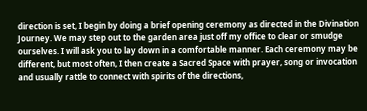direction is set, I begin by doing a brief opening ceremony as directed in the Divination Journey. We may step out to the garden area just off my office to clear or smudge ourselves. I will ask you to lay down in a comfortable manner. Each ceremony may be different, but most often, I then create a Sacred Space with prayer, song or invocation and usually rattle to connect with spirits of the directions,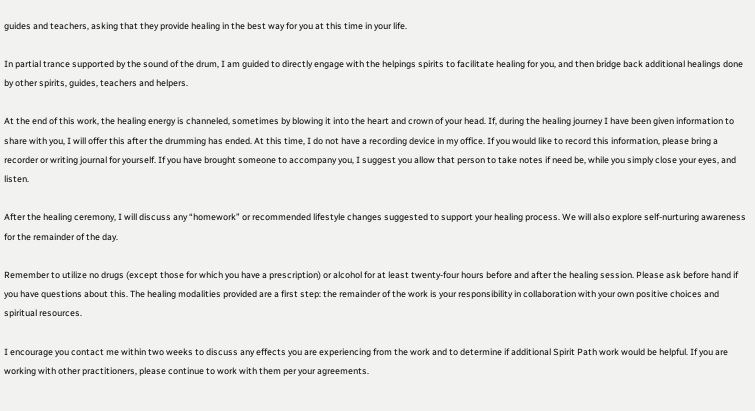guides and teachers, asking that they provide healing in the best way for you at this time in your life.

In partial trance supported by the sound of the drum, I am guided to directly engage with the helpings spirits to facilitate healing for you, and then bridge back additional healings done by other spirits, guides, teachers and helpers.

At the end of this work, the healing energy is channeled, sometimes by blowing it into the heart and crown of your head. If, during the healing journey I have been given information to share with you, I will offer this after the drumming has ended. At this time, I do not have a recording device in my office. If you would like to record this information, please bring a recorder or writing journal for yourself. If you have brought someone to accompany you, I suggest you allow that person to take notes if need be, while you simply close your eyes, and listen.

After the healing ceremony, I will discuss any “homework” or recommended lifestyle changes suggested to support your healing process. We will also explore self-nurturing awareness for the remainder of the day.

Remember to utilize no drugs (except those for which you have a prescription) or alcohol for at least twenty-four hours before and after the healing session. Please ask before hand if you have questions about this. The healing modalities provided are a first step: the remainder of the work is your responsibility in collaboration with your own positive choices and spiritual resources.

I encourage you contact me within two weeks to discuss any effects you are experiencing from the work and to determine if additional Spirit Path work would be helpful. If you are working with other practitioners, please continue to work with them per your agreements.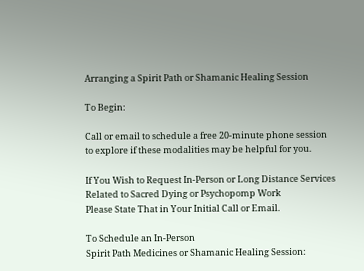Arranging a Spirit Path or Shamanic Healing Session

To Begin:

Call or email to schedule a free 20-minute phone session
to explore if these modalities may be helpful for you.

If You Wish to Request In-Person or Long Distance Services
Related to Sacred Dying or Psychopomp Work
Please State That in Your Initial Call or Email.

To Schedule an In-Person
Spirit Path Medicines or Shamanic Healing Session: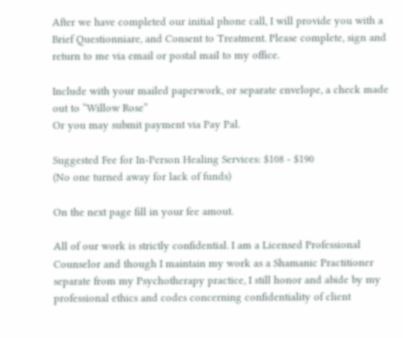After we have completed our initial phone call, I will provide you with a Brief Questionniare, and Consent to Treatment. Please complete, sign and return to me via email or postal mail to my office.

Include with your mailed paperwork, or separate envelope, a check made out to “Willow Rose”
Or you may submit payment via Pay Pal.

Suggested Fee for In-Person Healing Services: $108 - $190
(No one turned away for lack of funds)

On the next page fill in your fee amout.

All of our work is strictly confidential. I am a Licensed Professional Counselor and though I maintain my work as a Shamanic Practitioner separate from my Psychotherapy practice, I still honor and abide by my professional ethics and codes concerning confidentiality of client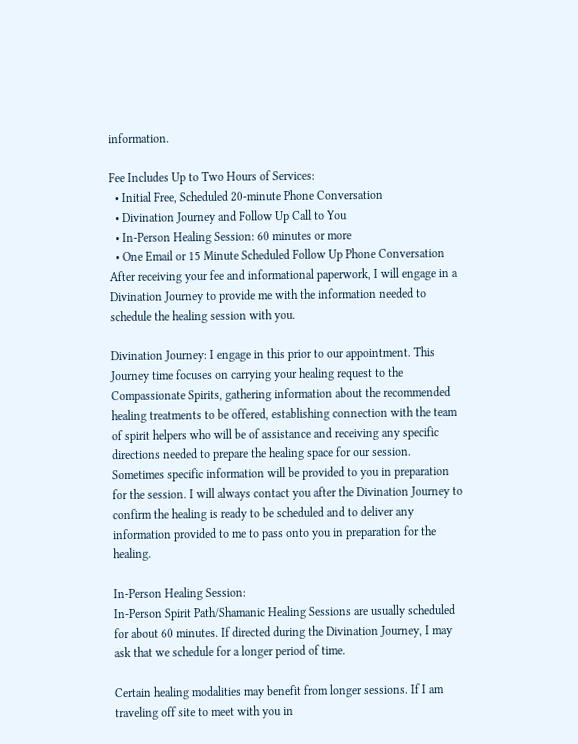information.

Fee Includes Up to Two Hours of Services:
  • Initial Free, Scheduled 20-minute Phone Conversation
  • Divination Journey and Follow Up Call to You
  • In-Person Healing Session: 60 minutes or more
  • One Email or 15 Minute Scheduled Follow Up Phone Conversation
After receiving your fee and informational paperwork, I will engage in a Divination Journey to provide me with the information needed to schedule the healing session with you.

Divination Journey: I engage in this prior to our appointment. This Journey time focuses on carrying your healing request to the Compassionate Spirits, gathering information about the recommended healing treatments to be offered, establishing connection with the team of spirit helpers who will be of assistance and receiving any specific directions needed to prepare the healing space for our session. Sometimes specific information will be provided to you in preparation for the session. I will always contact you after the Divination Journey to confirm the healing is ready to be scheduled and to deliver any information provided to me to pass onto you in preparation for the healing.

In-Person Healing Session:
In-Person Spirit Path/Shamanic Healing Sessions are usually scheduled for about 60 minutes. If directed during the Divination Journey, I may ask that we schedule for a longer period of time.

Certain healing modalities may benefit from longer sessions. If I am traveling off site to meet with you in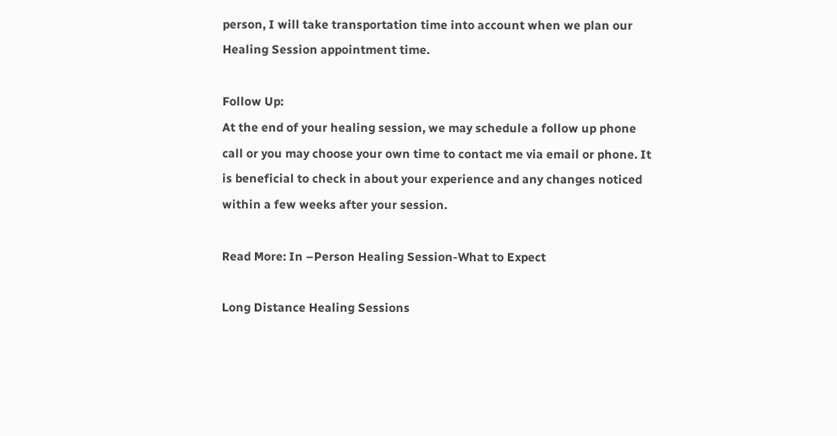person, I will take transportation time into account when we plan our Healing Session appointment time.

Follow Up:
At the end of your healing session, we may schedule a follow up phone call or you may choose your own time to contact me via email or phone. It is beneficial to check in about your experience and any changes noticed within a few weeks after your session.

Read More: In –Person Healing Session-What to Expect

Long Distance Healing Sessions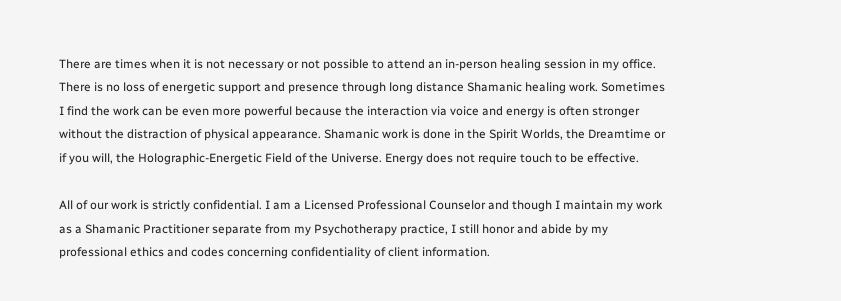There are times when it is not necessary or not possible to attend an in-person healing session in my office. There is no loss of energetic support and presence through long distance Shamanic healing work. Sometimes I find the work can be even more powerful because the interaction via voice and energy is often stronger without the distraction of physical appearance. Shamanic work is done in the Spirit Worlds, the Dreamtime or if you will, the Holographic-Energetic Field of the Universe. Energy does not require touch to be effective.

All of our work is strictly confidential. I am a Licensed Professional Counselor and though I maintain my work as a Shamanic Practitioner separate from my Psychotherapy practice, I still honor and abide by my professional ethics and codes concerning confidentiality of client information.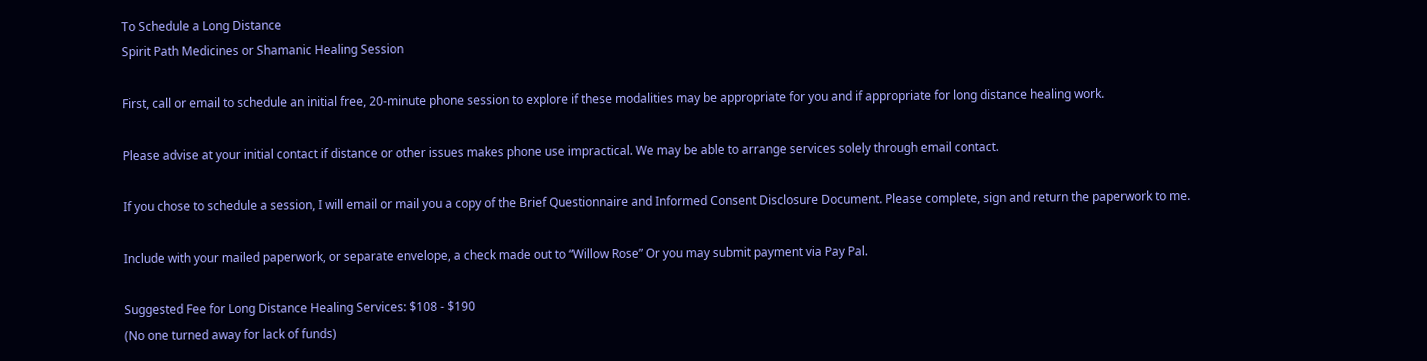To Schedule a Long Distance
Spirit Path Medicines or Shamanic Healing Session

First, call or email to schedule an initial free, 20-minute phone session to explore if these modalities may be appropriate for you and if appropriate for long distance healing work.

Please advise at your initial contact if distance or other issues makes phone use impractical. We may be able to arrange services solely through email contact.

If you chose to schedule a session, I will email or mail you a copy of the Brief Questionnaire and Informed Consent Disclosure Document. Please complete, sign and return the paperwork to me.

Include with your mailed paperwork, or separate envelope, a check made out to “Willow Rose” Or you may submit payment via Pay Pal.

Suggested Fee for Long Distance Healing Services: $108 - $190
(No one turned away for lack of funds)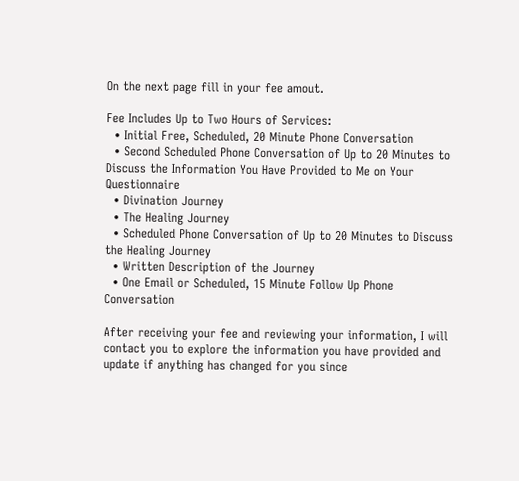On the next page fill in your fee amout.

Fee Includes Up to Two Hours of Services:
  • Initial Free, Scheduled, 20 Minute Phone Conversation
  • Second Scheduled Phone Conversation of Up to 20 Minutes to Discuss the Information You Have Provided to Me on Your Questionnaire
  • Divination Journey
  • The Healing Journey
  • Scheduled Phone Conversation of Up to 20 Minutes to Discuss the Healing Journey
  • Written Description of the Journey
  • One Email or Scheduled, 15 Minute Follow Up Phone Conversation

After receiving your fee and reviewing your information, I will contact you to explore the information you have provided and update if anything has changed for you since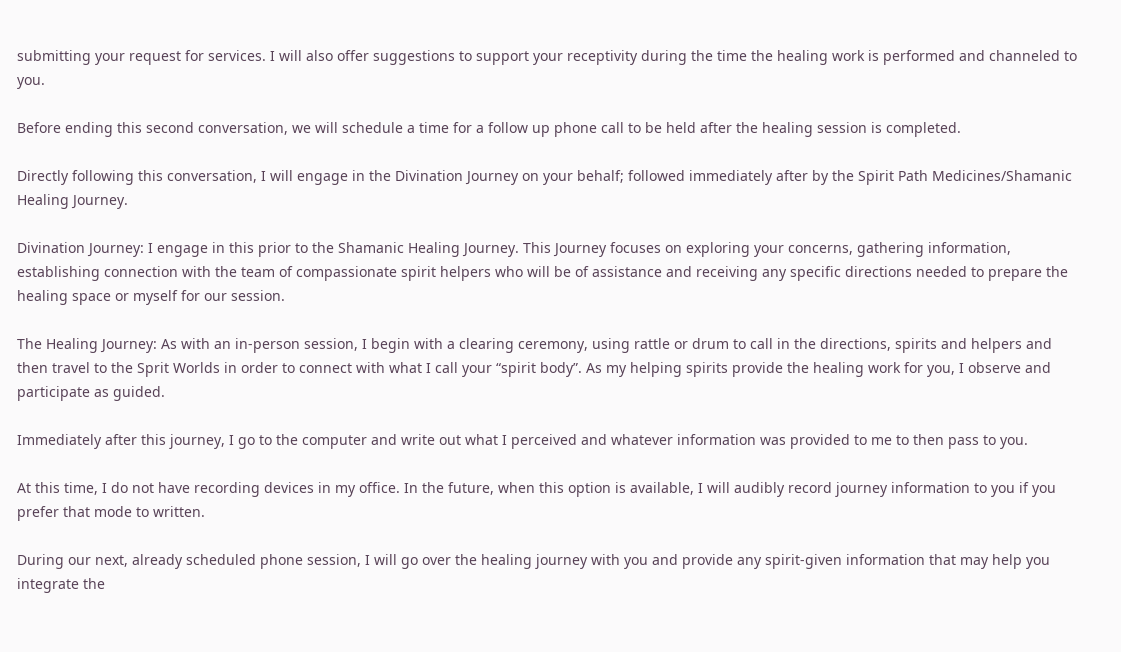submitting your request for services. I will also offer suggestions to support your receptivity during the time the healing work is performed and channeled to you.

Before ending this second conversation, we will schedule a time for a follow up phone call to be held after the healing session is completed.

Directly following this conversation, I will engage in the Divination Journey on your behalf; followed immediately after by the Spirit Path Medicines/Shamanic Healing Journey.

Divination Journey: I engage in this prior to the Shamanic Healing Journey. This Journey focuses on exploring your concerns, gathering information, establishing connection with the team of compassionate spirit helpers who will be of assistance and receiving any specific directions needed to prepare the healing space or myself for our session.

The Healing Journey: As with an in-person session, I begin with a clearing ceremony, using rattle or drum to call in the directions, spirits and helpers and then travel to the Sprit Worlds in order to connect with what I call your “spirit body”. As my helping spirits provide the healing work for you, I observe and participate as guided.

Immediately after this journey, I go to the computer and write out what I perceived and whatever information was provided to me to then pass to you.

At this time, I do not have recording devices in my office. In the future, when this option is available, I will audibly record journey information to you if you prefer that mode to written.

During our next, already scheduled phone session, I will go over the healing journey with you and provide any spirit-given information that may help you integrate the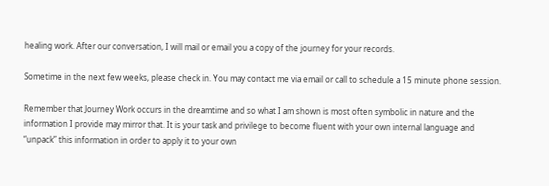healing work. After our conversation, I will mail or email you a copy of the journey for your records.

Sometime in the next few weeks, please check in. You may contact me via email or call to schedule a 15 minute phone session.

Remember that Journey Work occurs in the dreamtime and so what I am shown is most often symbolic in nature and the information I provide may mirror that. It is your task and privilege to become fluent with your own internal language and “unpack” this information in order to apply it to your own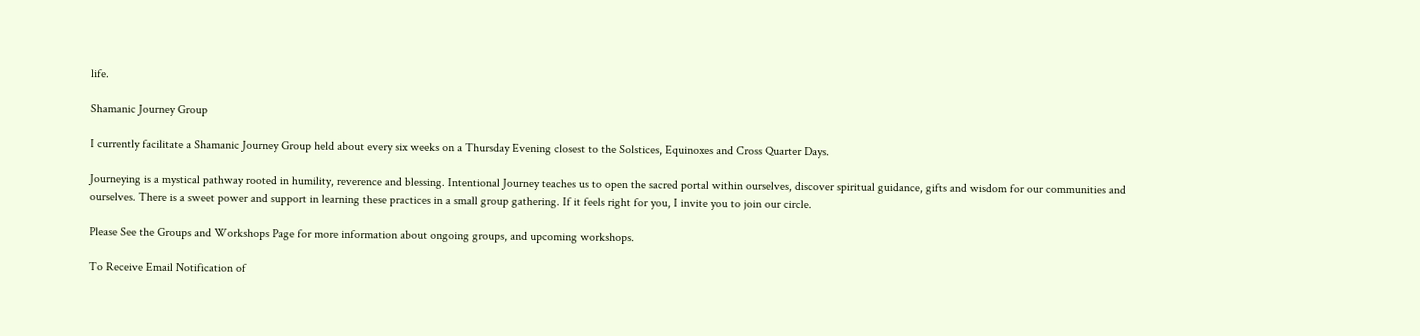life.

Shamanic Journey Group

I currently facilitate a Shamanic Journey Group held about every six weeks on a Thursday Evening closest to the Solstices, Equinoxes and Cross Quarter Days.

Journeying is a mystical pathway rooted in humility, reverence and blessing. Intentional Journey teaches us to open the sacred portal within ourselves, discover spiritual guidance, gifts and wisdom for our communities and ourselves. There is a sweet power and support in learning these practices in a small group gathering. If it feels right for you, I invite you to join our circle.

Please See the Groups and Workshops Page for more information about ongoing groups, and upcoming workshops.

To Receive Email Notification of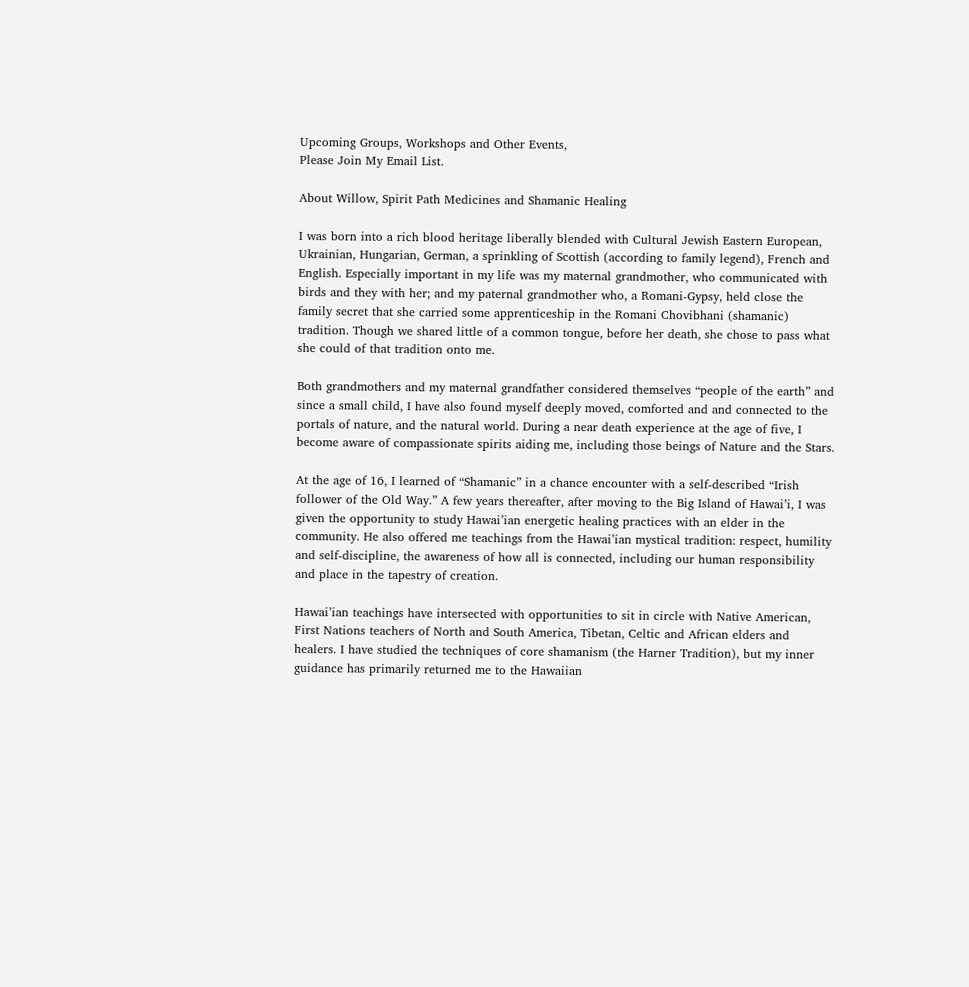Upcoming Groups, Workshops and Other Events,
Please Join My Email List.

About Willow, Spirit Path Medicines and Shamanic Healing

I was born into a rich blood heritage liberally blended with Cultural Jewish Eastern European, Ukrainian, Hungarian, German, a sprinkling of Scottish (according to family legend), French and English. Especially important in my life was my maternal grandmother, who communicated with birds and they with her; and my paternal grandmother who, a Romani-Gypsy, held close the family secret that she carried some apprenticeship in the Romani Chovibhani (shamanic) tradition. Though we shared little of a common tongue, before her death, she chose to pass what she could of that tradition onto me.

Both grandmothers and my maternal grandfather considered themselves “people of the earth” and since a small child, I have also found myself deeply moved, comforted and and connected to the portals of nature, and the natural world. During a near death experience at the age of five, I become aware of compassionate spirits aiding me, including those beings of Nature and the Stars.

At the age of 16, I learned of “Shamanic” in a chance encounter with a self-described “Irish follower of the Old Way.” A few years thereafter, after moving to the Big Island of Hawai’i, I was given the opportunity to study Hawai’ian energetic healing practices with an elder in the community. He also offered me teachings from the Hawai’ian mystical tradition: respect, humility and self-discipline, the awareness of how all is connected, including our human responsibility and place in the tapestry of creation.

Hawai’ian teachings have intersected with opportunities to sit in circle with Native American, First Nations teachers of North and South America, Tibetan, Celtic and African elders and healers. I have studied the techniques of core shamanism (the Harner Tradition), but my inner guidance has primarily returned me to the Hawaiian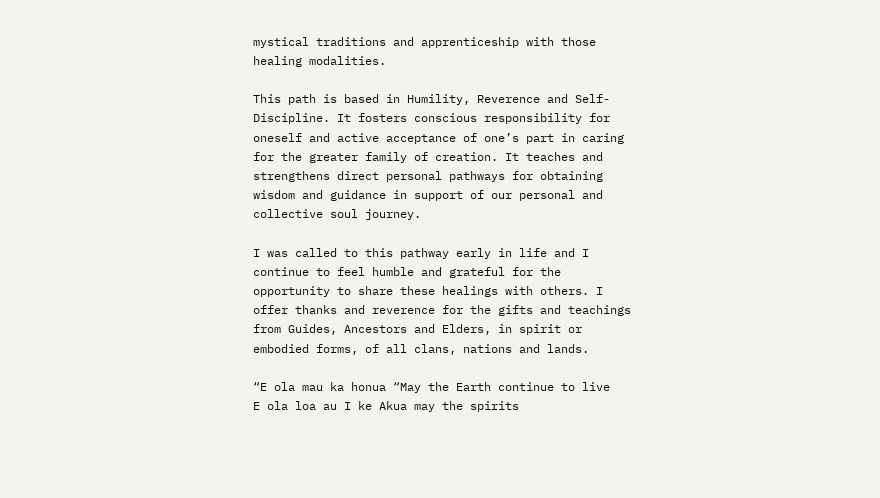mystical traditions and apprenticeship with those healing modalities.

This path is based in Humility, Reverence and Self-Discipline. It fosters conscious responsibility for oneself and active acceptance of one’s part in caring for the greater family of creation. It teaches and strengthens direct personal pathways for obtaining wisdom and guidance in support of our personal and collective soul journey.

I was called to this pathway early in life and I continue to feel humble and grateful for the opportunity to share these healings with others. I offer thanks and reverence for the gifts and teachings from Guides, Ancestors and Elders, in spirit or embodied forms, of all clans, nations and lands.

“E ola mau ka honua “May the Earth continue to live
E ola loa au I ke Akua may the spirits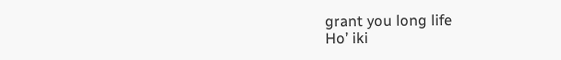grant you long life
Ho’ iki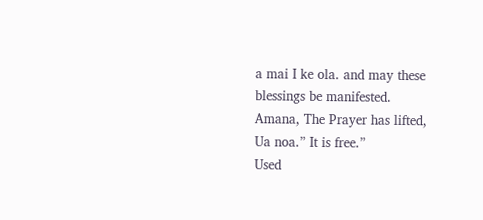a mai I ke ola. and may these blessings be manifested.
Amana, The Prayer has lifted,
Ua noa.” It is free.”
Used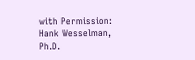with Permission: Hank Wesselman, Ph.D.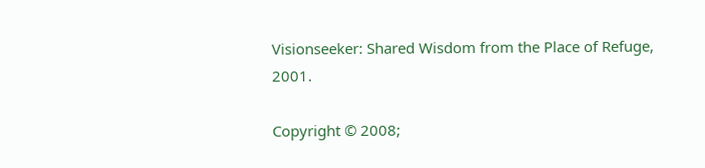Visionseeker: Shared Wisdom from the Place of Refuge, 2001.

Copyright © 2008;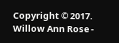Copyright © 2017. Willow Ann Rose -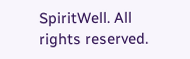SpiritWell. All rights reserved.